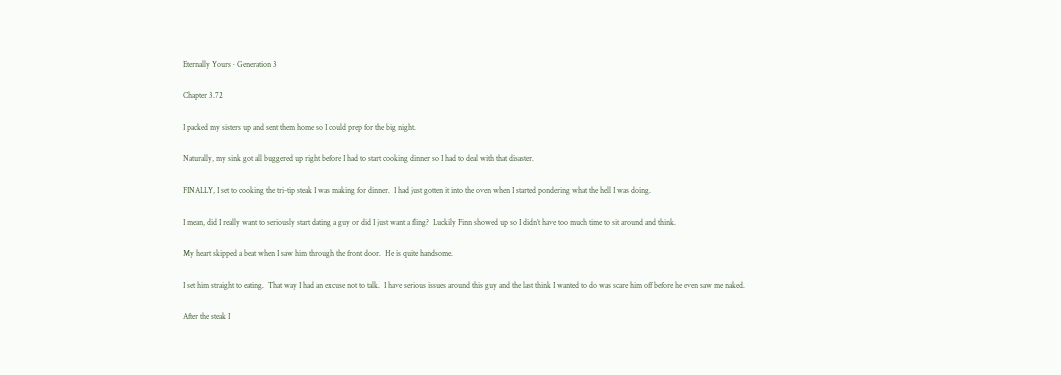Eternally Yours · Generation 3

Chapter 3.72

I packed my sisters up and sent them home so I could prep for the big night.

Naturally, my sink got all buggered up right before I had to start cooking dinner so I had to deal with that disaster.

FINALLY, I set to cooking the tri-tip steak I was making for dinner.  I had just gotten it into the oven when I started pondering what the hell I was doing.

I mean, did I really want to seriously start dating a guy or did I just want a fling?  Luckily Finn showed up so I didn’t have too much time to sit around and think.

My heart skipped a beat when I saw him through the front door.  He is quite handsome.

I set him straight to eating.  That way I had an excuse not to talk.  I have serious issues around this guy and the last think I wanted to do was scare him off before he even saw me naked.

After the steak I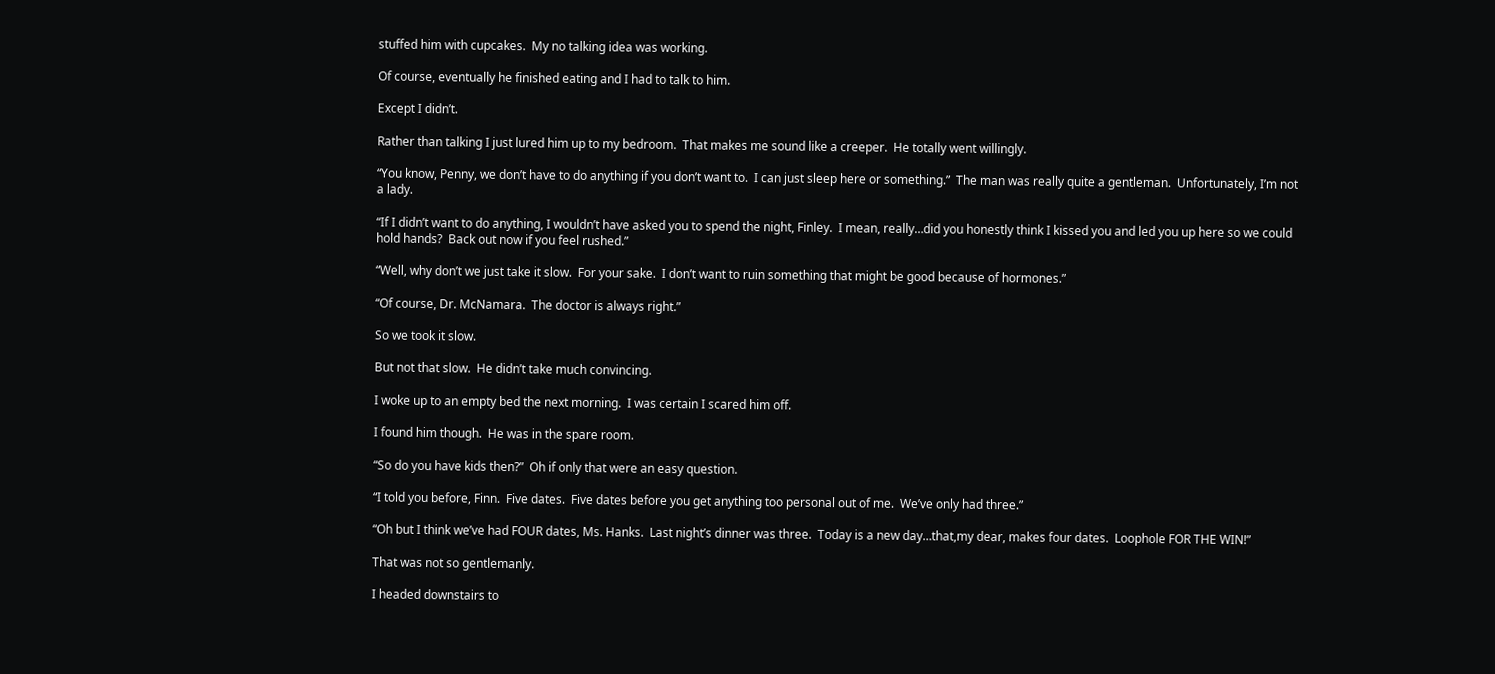stuffed him with cupcakes.  My no talking idea was working.

Of course, eventually he finished eating and I had to talk to him.

Except I didn’t.

Rather than talking I just lured him up to my bedroom.  That makes me sound like a creeper.  He totally went willingly.

“You know, Penny, we don’t have to do anything if you don’t want to.  I can just sleep here or something.”  The man was really quite a gentleman.  Unfortunately, I’m not a lady.

“If I didn’t want to do anything, I wouldn’t have asked you to spend the night, Finley.  I mean, really…did you honestly think I kissed you and led you up here so we could hold hands?  Back out now if you feel rushed.”

“Well, why don’t we just take it slow.  For your sake.  I don’t want to ruin something that might be good because of hormones.”

“Of course, Dr. McNamara.  The doctor is always right.”

So we took it slow.

But not that slow.  He didn’t take much convincing.

I woke up to an empty bed the next morning.  I was certain I scared him off.

I found him though.  He was in the spare room.

“So do you have kids then?”  Oh if only that were an easy question.

“I told you before, Finn.  Five dates.  Five dates before you get anything too personal out of me.  We’ve only had three.”

“Oh but I think we’ve had FOUR dates, Ms. Hanks.  Last night’s dinner was three.  Today is a new day…that,my dear, makes four dates.  Loophole FOR THE WIN!”

That was not so gentlemanly.

I headed downstairs to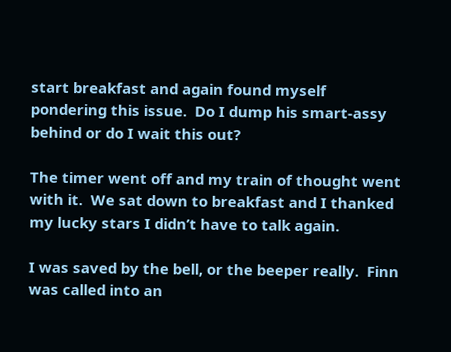start breakfast and again found myself pondering this issue.  Do I dump his smart-assy behind or do I wait this out?

The timer went off and my train of thought went with it.  We sat down to breakfast and I thanked my lucky stars I didn’t have to talk again.

I was saved by the bell, or the beeper really.  Finn was called into an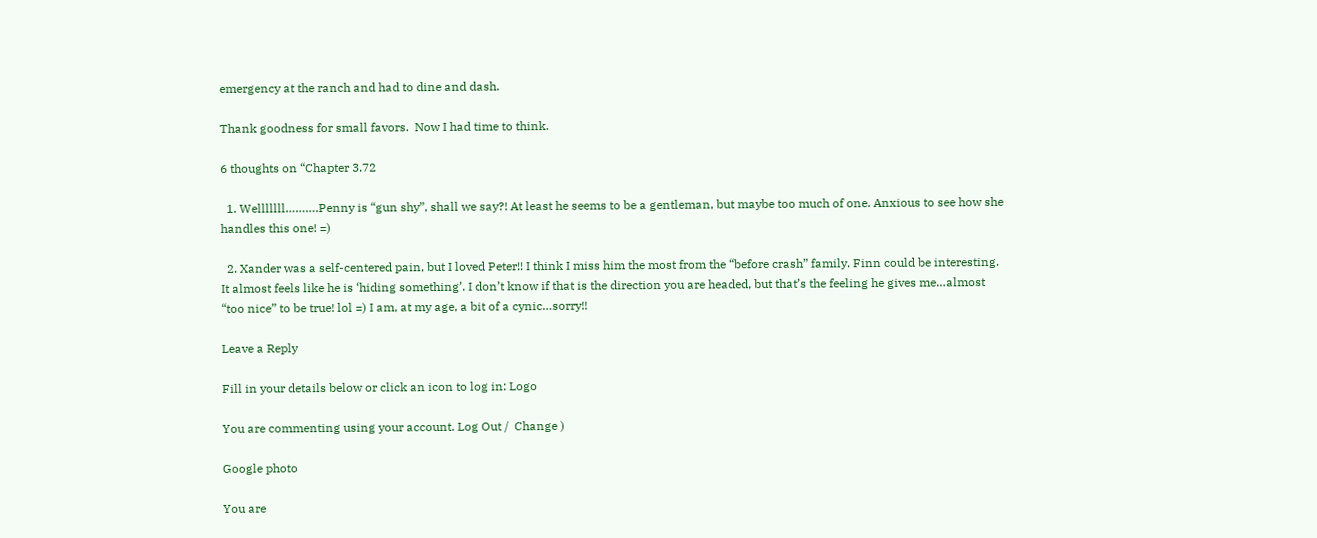emergency at the ranch and had to dine and dash.

Thank goodness for small favors.  Now I had time to think.

6 thoughts on “Chapter 3.72

  1. Welllllll……….Penny is “gun shy”, shall we say?! At least he seems to be a gentleman, but maybe too much of one. Anxious to see how she handles this one! =)

  2. Xander was a self-centered pain, but I loved Peter!! I think I miss him the most from the “before crash” family. Finn could be interesting. It almost feels like he is ‘hiding something’. I don’t know if that is the direction you are headed, but that’s the feeling he gives me…almost “too nice” to be true! lol =) I am, at my age, a bit of a cynic…sorry!!

Leave a Reply

Fill in your details below or click an icon to log in: Logo

You are commenting using your account. Log Out /  Change )

Google photo

You are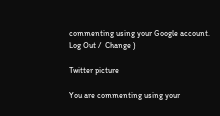commenting using your Google account. Log Out /  Change )

Twitter picture

You are commenting using your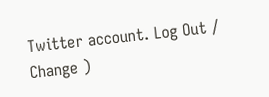Twitter account. Log Out /  Change )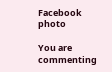Facebook photo

You are commenting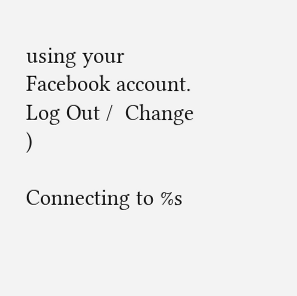using your Facebook account. Log Out /  Change )

Connecting to %s